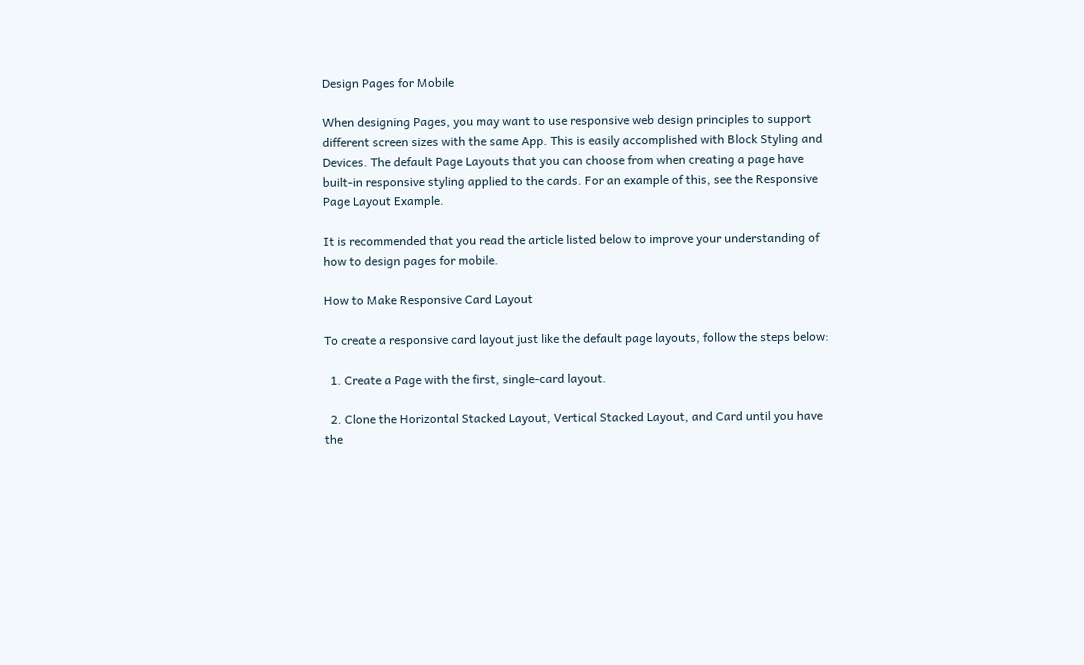Design Pages for Mobile

When designing Pages, you may want to use responsive web design principles to support different screen sizes with the same App. This is easily accomplished with Block Styling and Devices. The default Page Layouts that you can choose from when creating a page have built-in responsive styling applied to the cards. For an example of this, see the Responsive Page Layout Example.

It is recommended that you read the article listed below to improve your understanding of how to design pages for mobile.

How to Make Responsive Card Layout

To create a responsive card layout just like the default page layouts, follow the steps below:

  1. Create a Page with the first, single-card layout.

  2. Clone the Horizontal Stacked Layout, Vertical Stacked Layout, and Card until you have the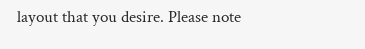layout that you desire. Please note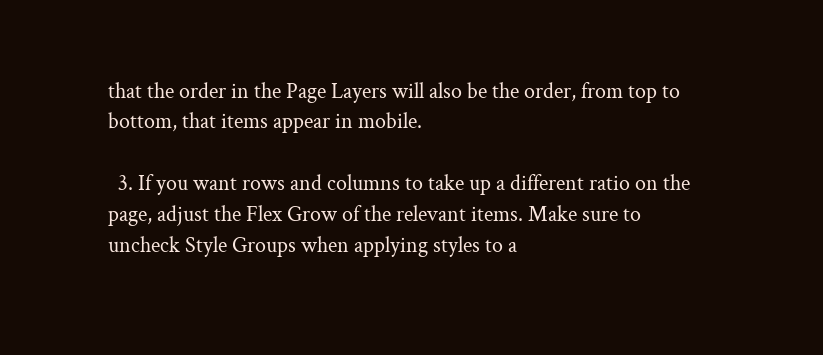that the order in the Page Layers will also be the order, from top to bottom, that items appear in mobile.

  3. If you want rows and columns to take up a different ratio on the page, adjust the Flex Grow of the relevant items. Make sure to uncheck Style Groups when applying styles to a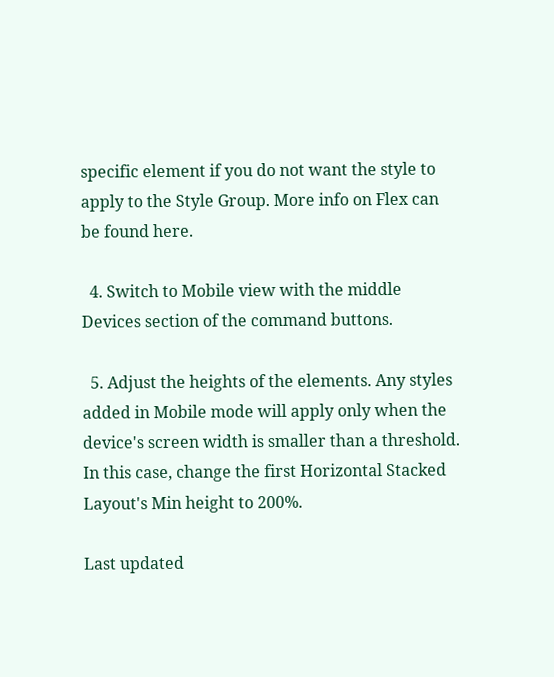specific element if you do not want the style to apply to the Style Group. More info on Flex can be found here.

  4. Switch to Mobile view with the middle Devices section of the command buttons.

  5. Adjust the heights of the elements. Any styles added in Mobile mode will apply only when the device's screen width is smaller than a threshold. In this case, change the first Horizontal Stacked Layout's Min height to 200%.

Last updated